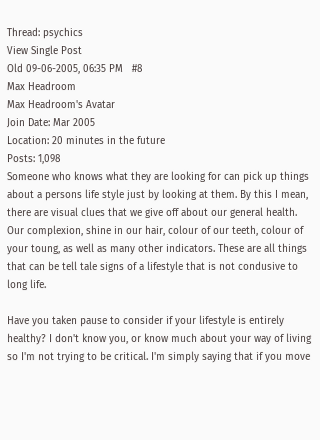Thread: psychics
View Single Post
Old 09-06-2005, 06:35 PM   #8
Max Headroom
Max Headroom's Avatar
Join Date: Mar 2005
Location: 20 minutes in the future
Posts: 1,098
Someone who knows what they are looking for can pick up things about a persons life style just by looking at them. By this I mean, there are visual clues that we give off about our general health. Our complexion, shine in our hair, colour of our teeth, colour of your toung, as well as many other indicators. These are all things that can be tell tale signs of a lifestyle that is not condusive to long life.

Have you taken pause to consider if your lifestyle is entirely healthy? I don't know you, or know much about your way of living so I'm not trying to be critical. I'm simply saying that if you move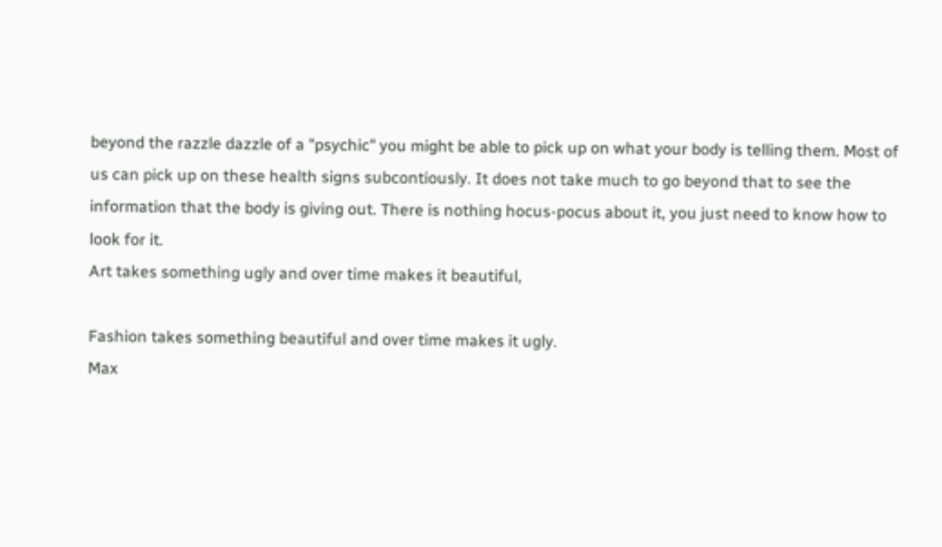beyond the razzle dazzle of a "psychic" you might be able to pick up on what your body is telling them. Most of us can pick up on these health signs subcontiously. It does not take much to go beyond that to see the information that the body is giving out. There is nothing hocus-pocus about it, you just need to know how to look for it.
Art takes something ugly and over time makes it beautiful,

Fashion takes something beautiful and over time makes it ugly.
Max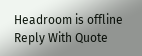Headroom is offline   Reply With Quote